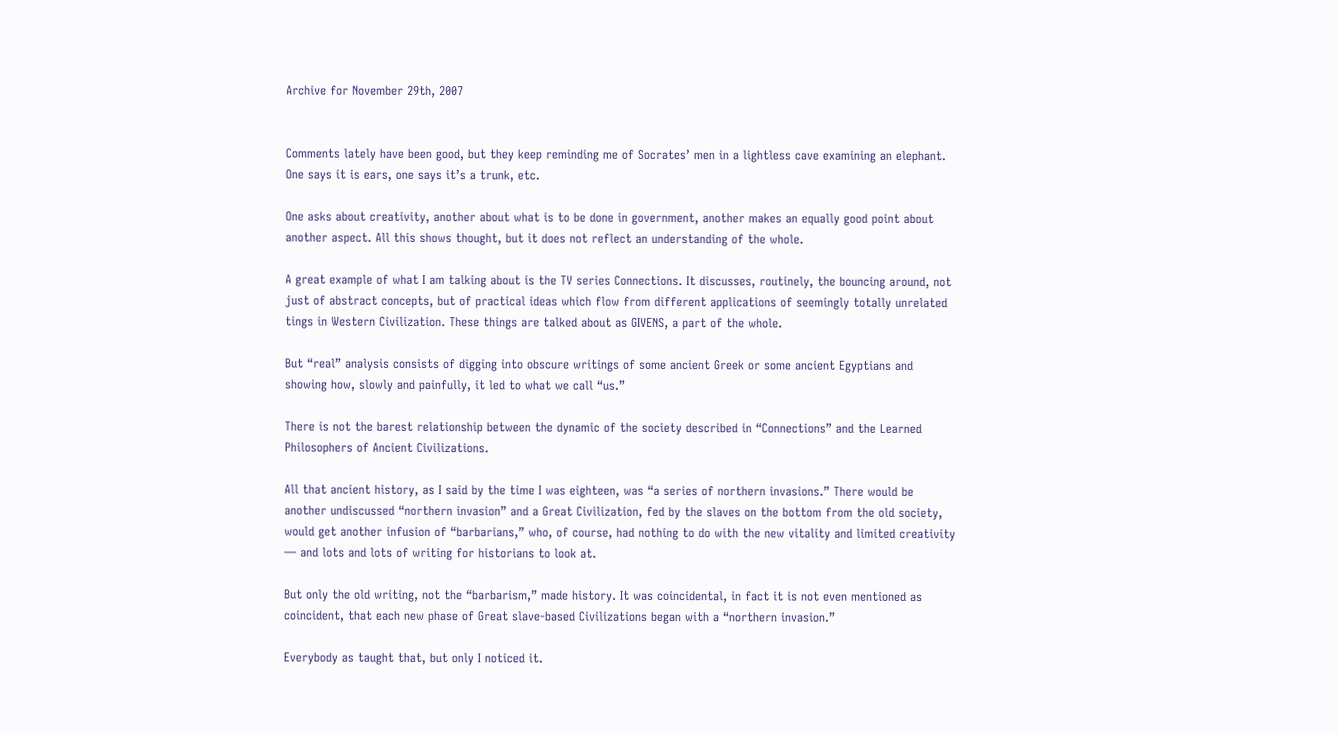Archive for November 29th, 2007


Comments lately have been good, but they keep reminding me of Socrates’ men in a lightless cave examining an elephant. One says it is ears, one says it’s a trunk, etc.

One asks about creativity, another about what is to be done in government, another makes an equally good point about another aspect. All this shows thought, but it does not reflect an understanding of the whole.

A great example of what I am talking about is the TV series Connections. It discusses, routinely, the bouncing around, not just of abstract concepts, but of practical ideas which flow from different applications of seemingly totally unrelated tings in Western Civilization. These things are talked about as GIVENS, a part of the whole.

But “real” analysis consists of digging into obscure writings of some ancient Greek or some ancient Egyptians and showing how, slowly and painfully, it led to what we call “us.”

There is not the barest relationship between the dynamic of the society described in “Connections” and the Learned Philosophers of Ancient Civilizations.

All that ancient history, as I said by the time I was eighteen, was “a series of northern invasions.” There would be another undiscussed “northern invasion” and a Great Civilization, fed by the slaves on the bottom from the old society, would get another infusion of “barbarians,” who, of course, had nothing to do with the new vitality and limited creativity — and lots and lots of writing for historians to look at.

But only the old writing, not the “barbarism,” made history. It was coincidental, in fact it is not even mentioned as coincident, that each new phase of Great slave-based Civilizations began with a “northern invasion.”

Everybody as taught that, but only I noticed it.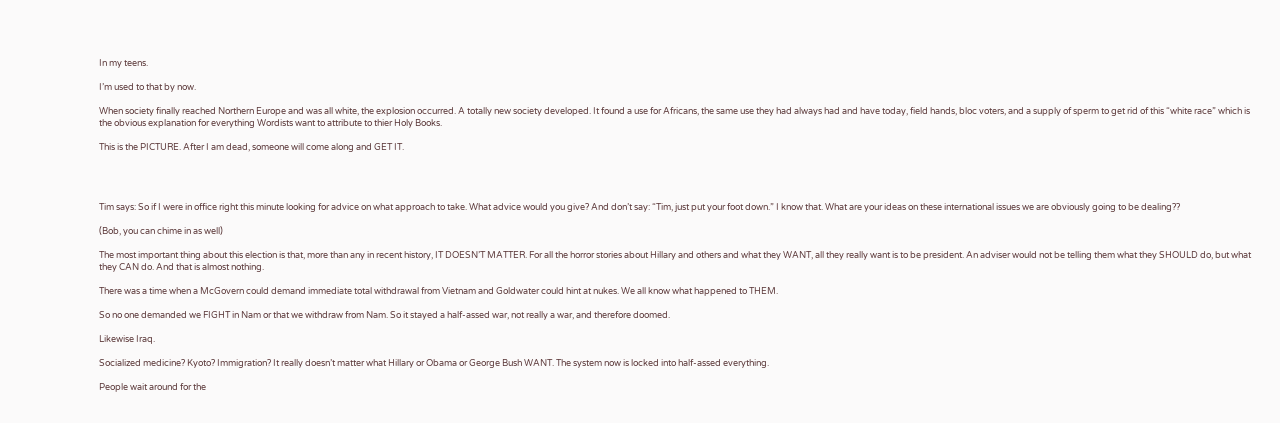In my teens.

I’m used to that by now.

When society finally reached Northern Europe and was all white, the explosion occurred. A totally new society developed. It found a use for Africans, the same use they had always had and have today, field hands, bloc voters, and a supply of sperm to get rid of this “white race” which is the obvious explanation for everything Wordists want to attribute to thier Holy Books.

This is the PICTURE. After I am dead, someone will come along and GET IT.




Tim says: So if I were in office right this minute looking for advice on what approach to take. What advice would you give? And don’t say: “Tim, just put your foot down.” I know that. What are your ideas on these international issues we are obviously going to be dealing??

(Bob, you can chime in as well)

The most important thing about this election is that, more than any in recent history, IT DOESN’T MATTER. For all the horror stories about Hillary and others and what they WANT, all they really want is to be president. An adviser would not be telling them what they SHOULD do, but what they CAN do. And that is almost nothing.

There was a time when a McGovern could demand immediate total withdrawal from Vietnam and Goldwater could hint at nukes. We all know what happened to THEM.

So no one demanded we FIGHT in Nam or that we withdraw from Nam. So it stayed a half-assed war, not really a war, and therefore doomed.

Likewise Iraq.

Socialized medicine? Kyoto? Immigration? It really doesn’t matter what Hillary or Obama or George Bush WANT. The system now is locked into half-assed everything.

People wait around for the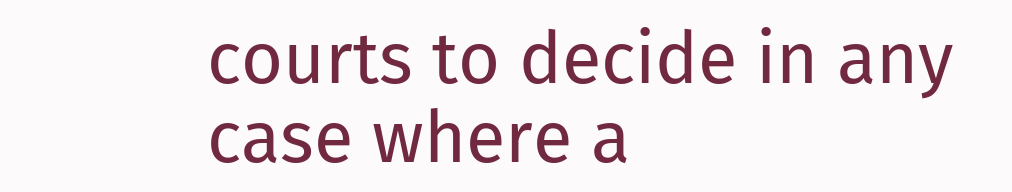courts to decide in any case where a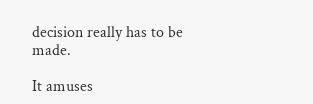decision really has to be made.

It amuses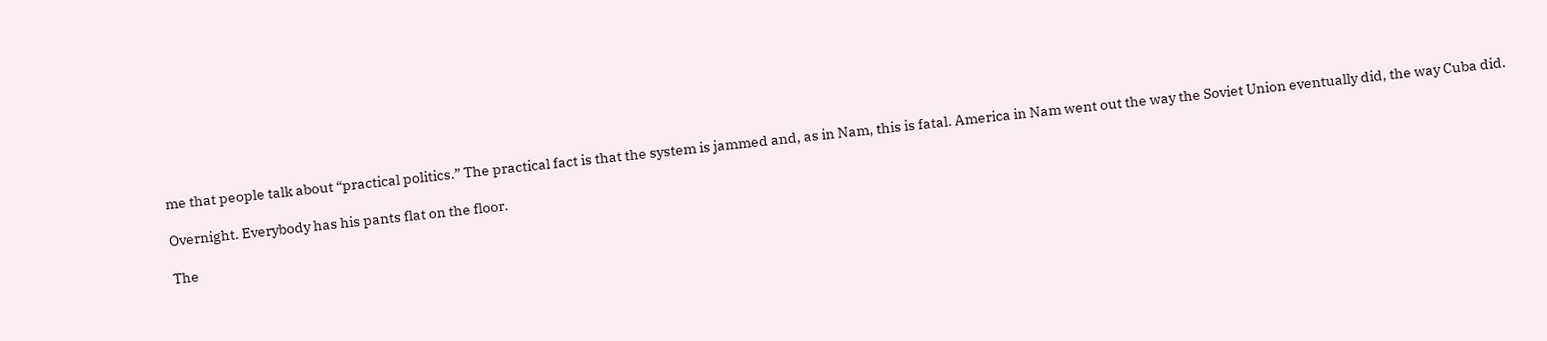me that people talk about “practical politics.” The practical fact is that the system is jammed and, as in Nam, this is fatal. America in Nam went out the way the Soviet Union eventually did, the way Cuba did.

Overnight. Everybody has his pants flat on the floor.

The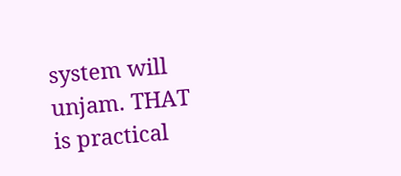system will unjam. THAT is practical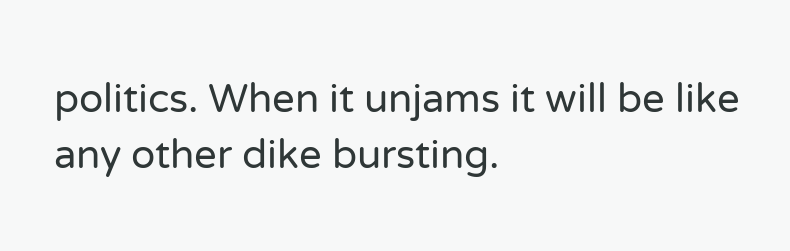politics. When it unjams it will be like any other dike bursting.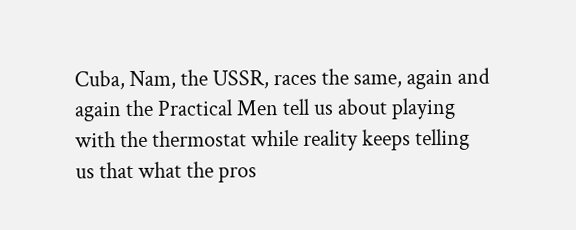Cuba, Nam, the USSR, races the same, again and again the Practical Men tell us about playing with the thermostat while reality keeps telling us that what the pros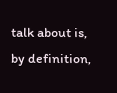talk about is, by definition,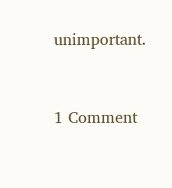unimportant.


1 Comment